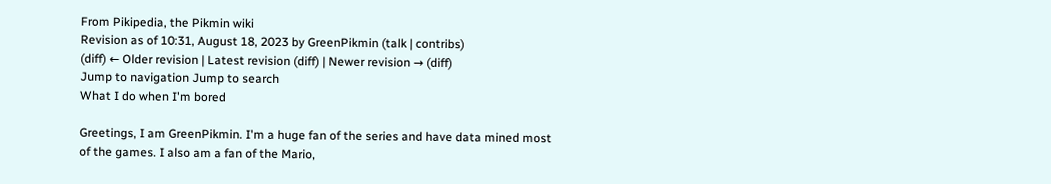From Pikipedia, the Pikmin wiki
Revision as of 10:31, August 18, 2023 by GreenPikmin (talk | contribs)
(diff) ← Older revision | Latest revision (diff) | Newer revision → (diff)
Jump to navigation Jump to search
What I do when I'm bored

Greetings, I am GreenPikmin. I'm a huge fan of the series and have data mined most of the games. I also am a fan of the Mario,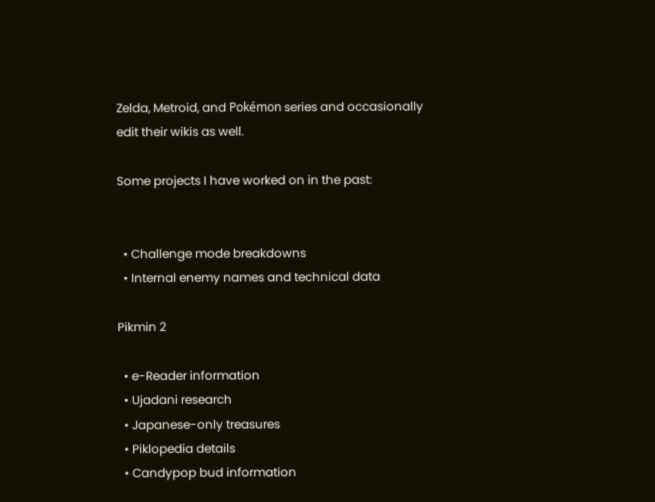Zelda, Metroid, and Pokémon series and occasionally edit their wikis as well.

Some projects I have worked on in the past:


  • Challenge mode breakdowns
  • Internal enemy names and technical data

Pikmin 2

  • e-Reader information
  • Ujadani research
  • Japanese-only treasures
  • Piklopedia details
  • Candypop bud information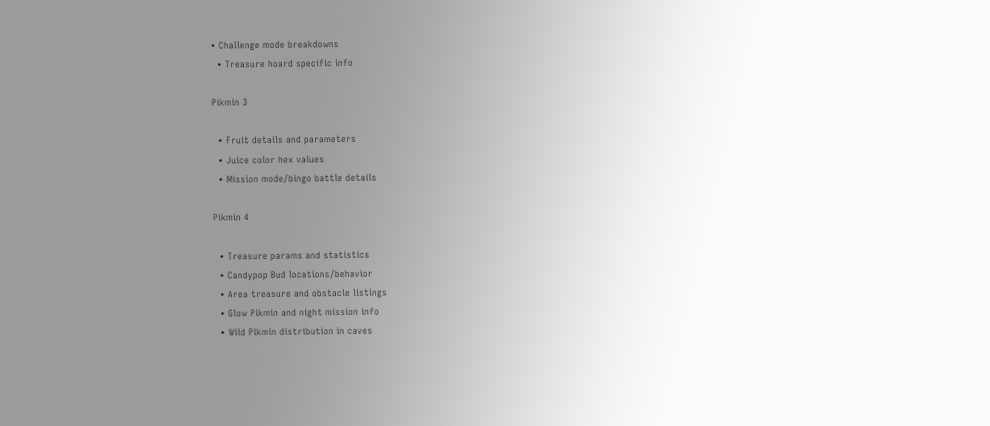• Challenge mode breakdowns
  • Treasure hoard specific info

Pikmin 3

  • Fruit details and parameters
  • Juice color hex values
  • Mission mode/bingo battle details

Pikmin 4

  • Treasure params and statistics
  • Candypop Bud locations/behavior
  • Area treasure and obstacle listings
  • Glow Pikmin and night mission info
  • Wild Pikmin distribution in caves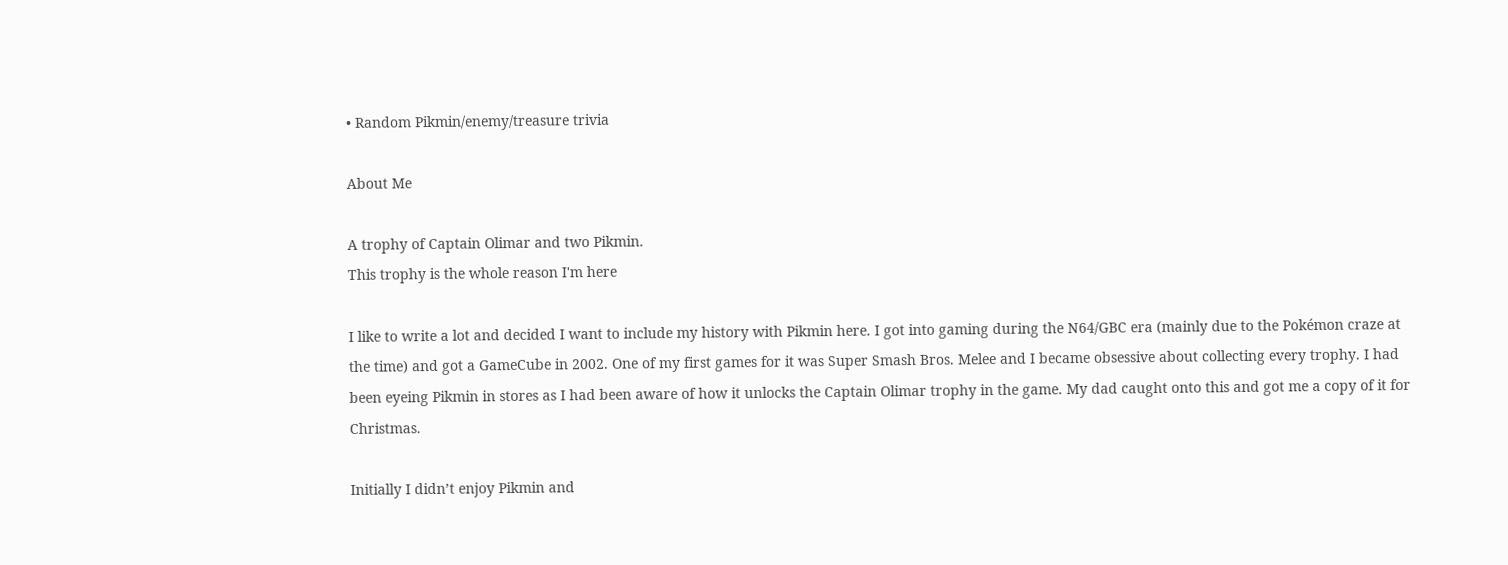• Random Pikmin/enemy/treasure trivia

About Me

A trophy of Captain Olimar and two Pikmin.
This trophy is the whole reason I'm here

I like to write a lot and decided I want to include my history with Pikmin here. I got into gaming during the N64/GBC era (mainly due to the Pokémon craze at the time) and got a GameCube in 2002. One of my first games for it was Super Smash Bros. Melee and I became obsessive about collecting every trophy. I had been eyeing Pikmin in stores as I had been aware of how it unlocks the Captain Olimar trophy in the game. My dad caught onto this and got me a copy of it for Christmas.

Initially I didn’t enjoy Pikmin and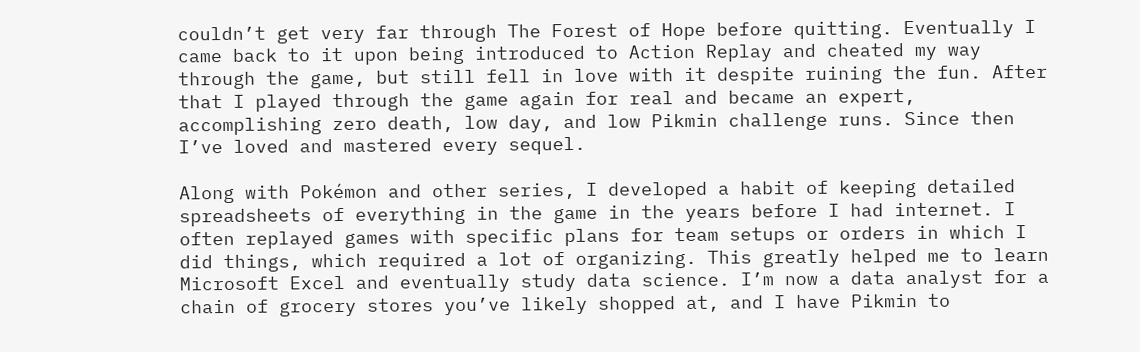couldn’t get very far through The Forest of Hope before quitting. Eventually I came back to it upon being introduced to Action Replay and cheated my way through the game, but still fell in love with it despite ruining the fun. After that I played through the game again for real and became an expert, accomplishing zero death, low day, and low Pikmin challenge runs. Since then I’ve loved and mastered every sequel.

Along with Pokémon and other series, I developed a habit of keeping detailed spreadsheets of everything in the game in the years before I had internet. I often replayed games with specific plans for team setups or orders in which I did things, which required a lot of organizing. This greatly helped me to learn Microsoft Excel and eventually study data science. I’m now a data analyst for a chain of grocery stores you’ve likely shopped at, and I have Pikmin to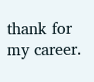thank for my career.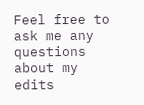Feel free to ask me any questions about my edits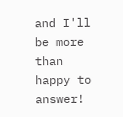and I'll be more than happy to answer!